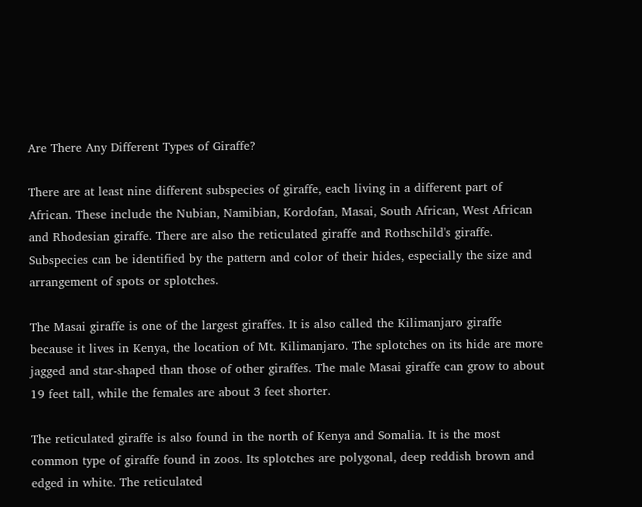Are There Any Different Types of Giraffe?

There are at least nine different subspecies of giraffe, each living in a different part of African. These include the Nubian, Namibian, Kordofan, Masai, South African, West African and Rhodesian giraffe. There are also the reticulated giraffe and Rothschild's giraffe. Subspecies can be identified by the pattern and color of their hides, especially the size and arrangement of spots or splotches.

The Masai giraffe is one of the largest giraffes. It is also called the Kilimanjaro giraffe because it lives in Kenya, the location of Mt. Kilimanjaro. The splotches on its hide are more jagged and star-shaped than those of other giraffes. The male Masai giraffe can grow to about 19 feet tall, while the females are about 3 feet shorter.

The reticulated giraffe is also found in the north of Kenya and Somalia. It is the most common type of giraffe found in zoos. Its splotches are polygonal, deep reddish brown and edged in white. The reticulated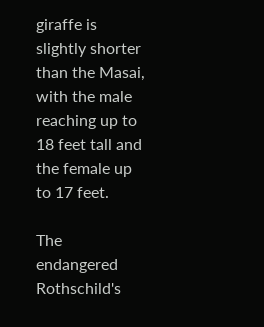giraffe is slightly shorter than the Masai, with the male reaching up to 18 feet tall and the female up to 17 feet.

The endangered Rothschild's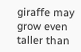giraffe may grow even taller than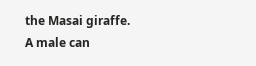the Masai giraffe. A male can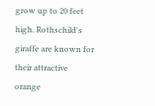grow up to 20 feet high. Rothschild's giraffe are known for their attractive orange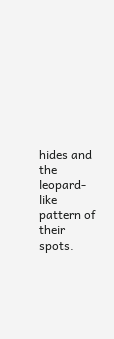hides and the leopard-like pattern of their spots.